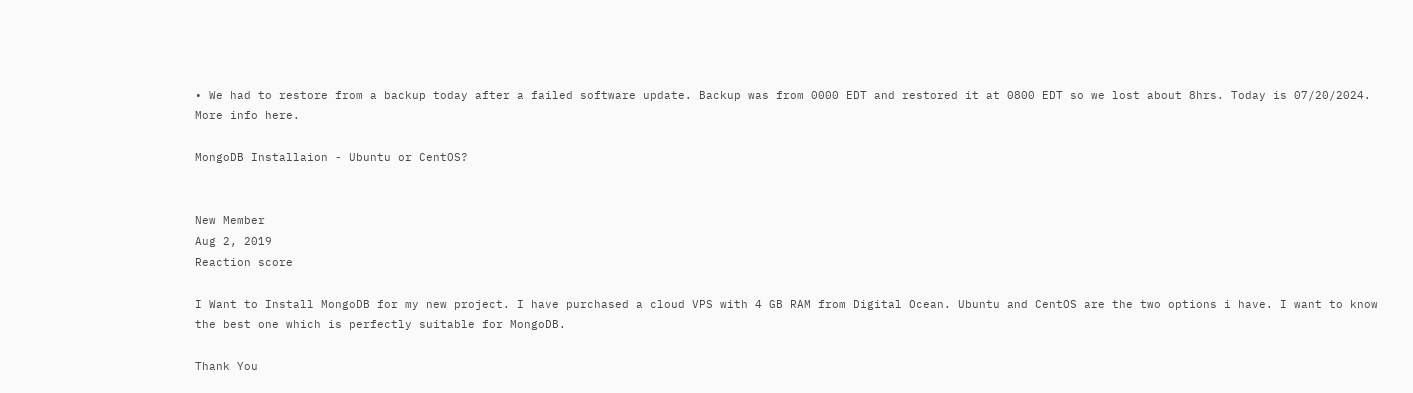• We had to restore from a backup today after a failed software update. Backup was from 0000 EDT and restored it at 0800 EDT so we lost about 8hrs. Today is 07/20/2024. More info here.

MongoDB Installaion - Ubuntu or CentOS?


New Member
Aug 2, 2019
Reaction score

I Want to Install MongoDB for my new project. I have purchased a cloud VPS with 4 GB RAM from Digital Ocean. Ubuntu and CentOS are the two options i have. I want to know the best one which is perfectly suitable for MongoDB.

Thank You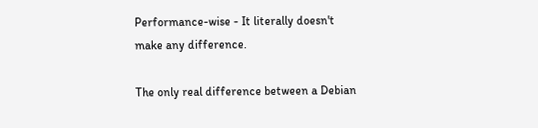Performance-wise - It literally doesn't make any difference.

The only real difference between a Debian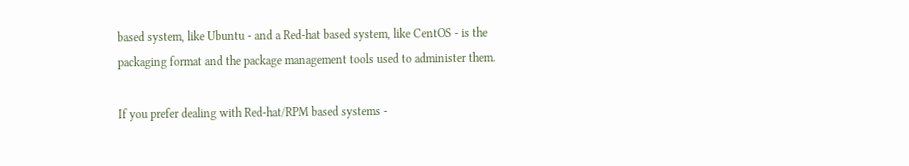based system, like Ubuntu - and a Red-hat based system, like CentOS - is the packaging format and the package management tools used to administer them.

If you prefer dealing with Red-hat/RPM based systems -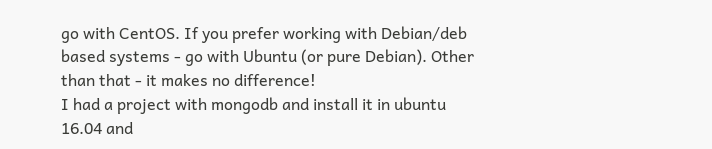go with CentOS. If you prefer working with Debian/deb based systems - go with Ubuntu (or pure Debian). Other than that - it makes no difference!
I had a project with mongodb and install it in ubuntu 16.04 and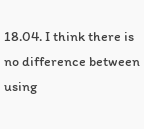18.04. I think there is no difference between using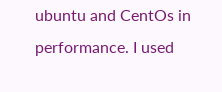ubuntu and CentOs in performance. I used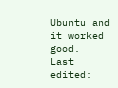Ubuntu and it worked good.
Last edited: